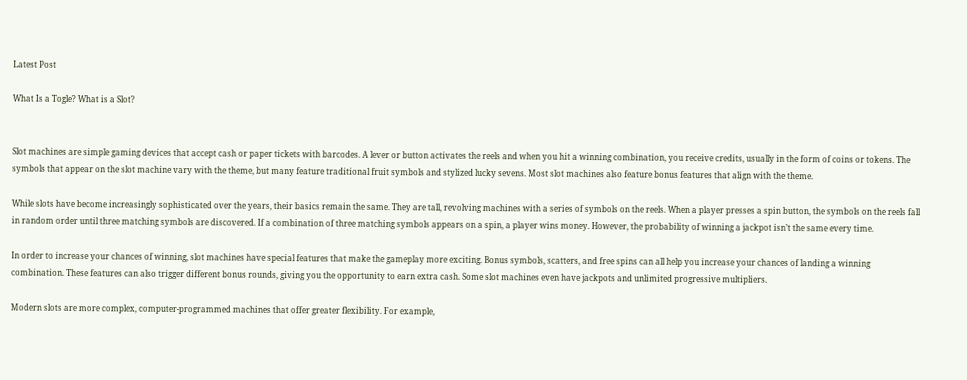Latest Post

What Is a Togle? What is a Slot?


Slot machines are simple gaming devices that accept cash or paper tickets with barcodes. A lever or button activates the reels and when you hit a winning combination, you receive credits, usually in the form of coins or tokens. The symbols that appear on the slot machine vary with the theme, but many feature traditional fruit symbols and stylized lucky sevens. Most slot machines also feature bonus features that align with the theme.

While slots have become increasingly sophisticated over the years, their basics remain the same. They are tall, revolving machines with a series of symbols on the reels. When a player presses a spin button, the symbols on the reels fall in random order until three matching symbols are discovered. If a combination of three matching symbols appears on a spin, a player wins money. However, the probability of winning a jackpot isn’t the same every time.

In order to increase your chances of winning, slot machines have special features that make the gameplay more exciting. Bonus symbols, scatters, and free spins can all help you increase your chances of landing a winning combination. These features can also trigger different bonus rounds, giving you the opportunity to earn extra cash. Some slot machines even have jackpots and unlimited progressive multipliers.

Modern slots are more complex, computer-programmed machines that offer greater flexibility. For example,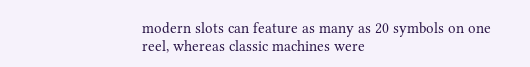modern slots can feature as many as 20 symbols on one reel, whereas classic machines were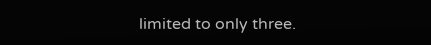limited to only three.